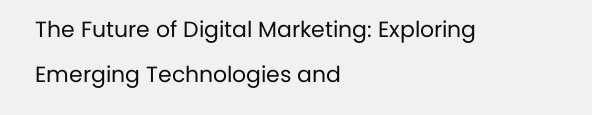The Future of Digital Marketing: Exploring Emerging Technologies and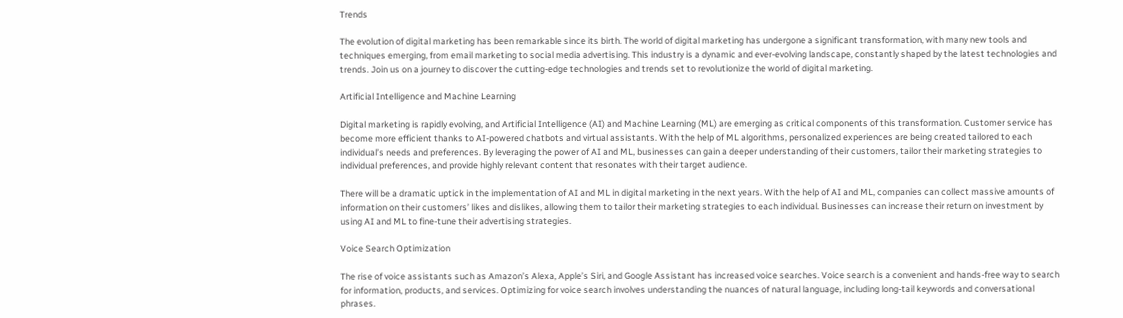Trends

The evolution of digital marketing has been remarkable since its birth. The world of digital marketing has undergone a significant transformation, with many new tools and techniques emerging, from email marketing to social media advertising. This industry is a dynamic and ever-evolving landscape, constantly shaped by the latest technologies and trends. Join us on a journey to discover the cutting-edge technologies and trends set to revolutionize the world of digital marketing.

Artificial Intelligence and Machine Learning

Digital marketing is rapidly evolving, and Artificial Intelligence (AI) and Machine Learning (ML) are emerging as critical components of this transformation. Customer service has become more efficient thanks to AI-powered chatbots and virtual assistants. With the help of ML algorithms, personalized experiences are being created tailored to each individual’s needs and preferences. By leveraging the power of AI and ML, businesses can gain a deeper understanding of their customers, tailor their marketing strategies to individual preferences, and provide highly relevant content that resonates with their target audience.

There will be a dramatic uptick in the implementation of AI and ML in digital marketing in the next years. With the help of AI and ML, companies can collect massive amounts of information on their customers’ likes and dislikes, allowing them to tailor their marketing strategies to each individual. Businesses can increase their return on investment by using AI and ML to fine-tune their advertising strategies.

Voice Search Optimization

The rise of voice assistants such as Amazon’s Alexa, Apple’s Siri, and Google Assistant has increased voice searches. Voice search is a convenient and hands-free way to search for information, products, and services. Optimizing for voice search involves understanding the nuances of natural language, including long-tail keywords and conversational phrases.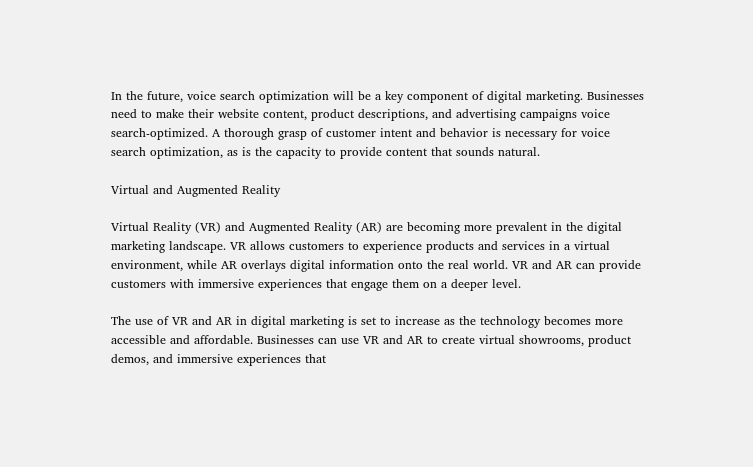In the future, voice search optimization will be a key component of digital marketing. Businesses need to make their website content, product descriptions, and advertising campaigns voice search-optimized. A thorough grasp of customer intent and behavior is necessary for voice search optimization, as is the capacity to provide content that sounds natural.

Virtual and Augmented Reality

Virtual Reality (VR) and Augmented Reality (AR) are becoming more prevalent in the digital marketing landscape. VR allows customers to experience products and services in a virtual environment, while AR overlays digital information onto the real world. VR and AR can provide customers with immersive experiences that engage them on a deeper level.

The use of VR and AR in digital marketing is set to increase as the technology becomes more accessible and affordable. Businesses can use VR and AR to create virtual showrooms, product demos, and immersive experiences that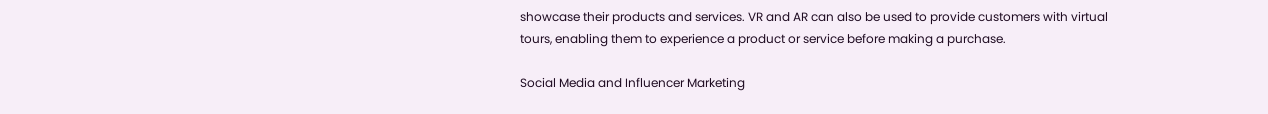showcase their products and services. VR and AR can also be used to provide customers with virtual tours, enabling them to experience a product or service before making a purchase.

Social Media and Influencer Marketing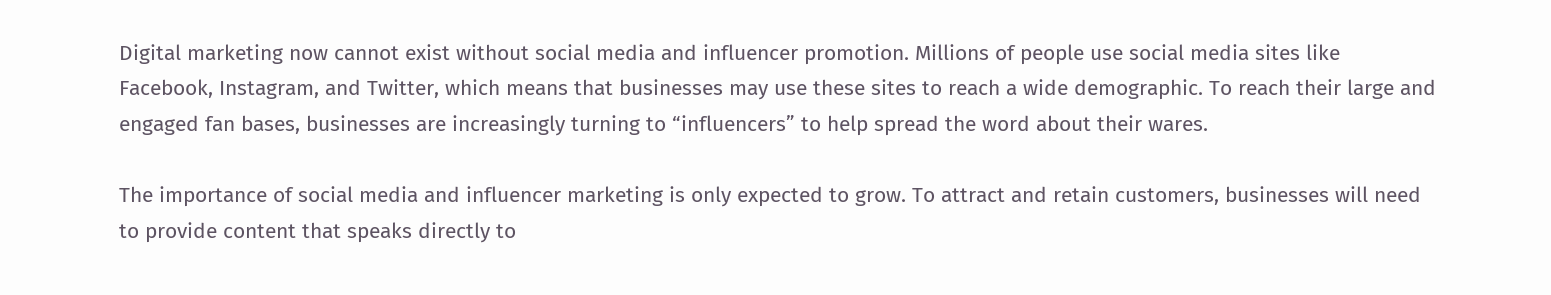Digital marketing now cannot exist without social media and influencer promotion. Millions of people use social media sites like Facebook, Instagram, and Twitter, which means that businesses may use these sites to reach a wide demographic. To reach their large and engaged fan bases, businesses are increasingly turning to “influencers” to help spread the word about their wares.

The importance of social media and influencer marketing is only expected to grow. To attract and retain customers, businesses will need to provide content that speaks directly to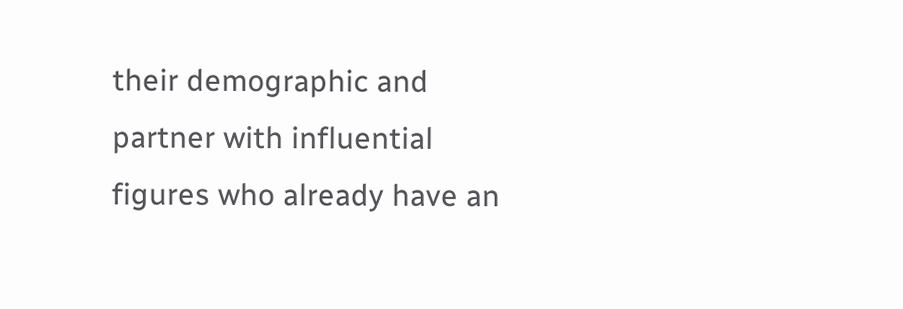their demographic and partner with influential figures who already have an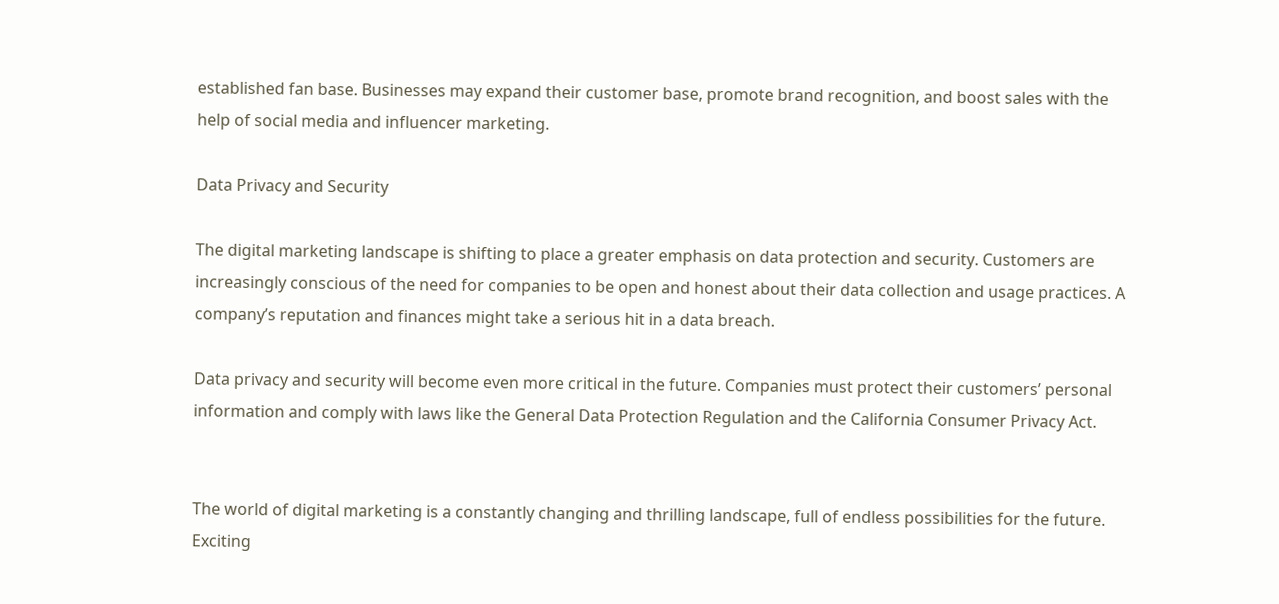established fan base. Businesses may expand their customer base, promote brand recognition, and boost sales with the help of social media and influencer marketing.

Data Privacy and Security

The digital marketing landscape is shifting to place a greater emphasis on data protection and security. Customers are increasingly conscious of the need for companies to be open and honest about their data collection and usage practices. A company’s reputation and finances might take a serious hit in a data breach.

Data privacy and security will become even more critical in the future. Companies must protect their customers’ personal information and comply with laws like the General Data Protection Regulation and the California Consumer Privacy Act.


The world of digital marketing is a constantly changing and thrilling landscape, full of endless possibilities for the future. Exciting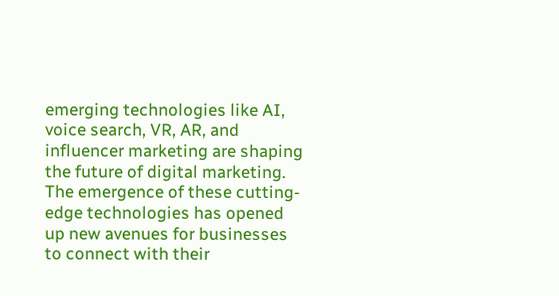emerging technologies like AI, voice search, VR, AR, and influencer marketing are shaping the future of digital marketing. The emergence of these cutting-edge technologies has opened up new avenues for businesses to connect with their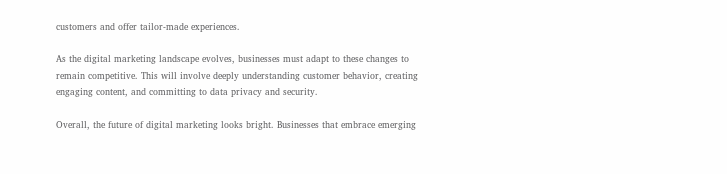customers and offer tailor-made experiences.

As the digital marketing landscape evolves, businesses must adapt to these changes to remain competitive. This will involve deeply understanding customer behavior, creating engaging content, and committing to data privacy and security.

Overall, the future of digital marketing looks bright. Businesses that embrace emerging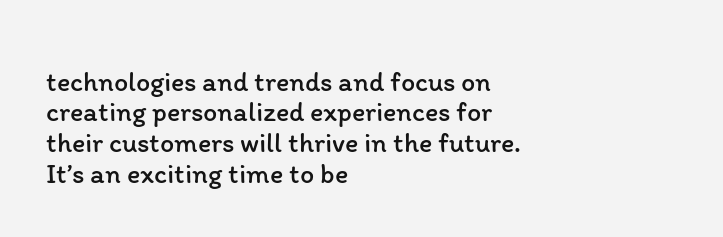technologies and trends and focus on creating personalized experiences for their customers will thrive in the future. It’s an exciting time to be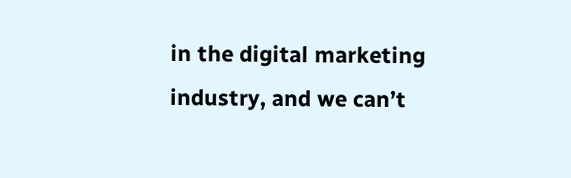in the digital marketing industry, and we can’t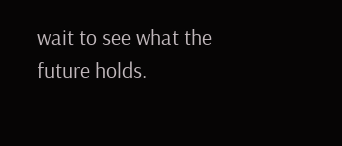wait to see what the future holds.